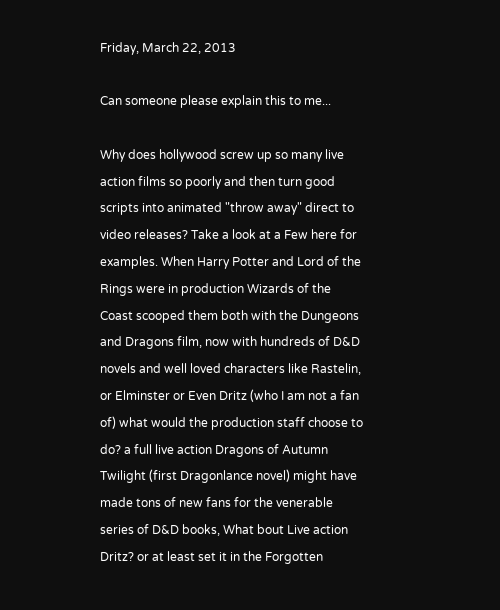Friday, March 22, 2013

Can someone please explain this to me...

Why does hollywood screw up so many live action films so poorly and then turn good scripts into animated "throw away" direct to video releases? Take a look at a Few here for examples. When Harry Potter and Lord of the Rings were in production Wizards of the Coast scooped them both with the Dungeons and Dragons film, now with hundreds of D&D novels and well loved characters like Rastelin, or Elminster or Even Dritz (who I am not a fan of) what would the production staff choose to do? a full live action Dragons of Autumn Twilight (first Dragonlance novel) might have made tons of new fans for the venerable series of D&D books, What bout Live action Dritz? or at least set it in the Forgotten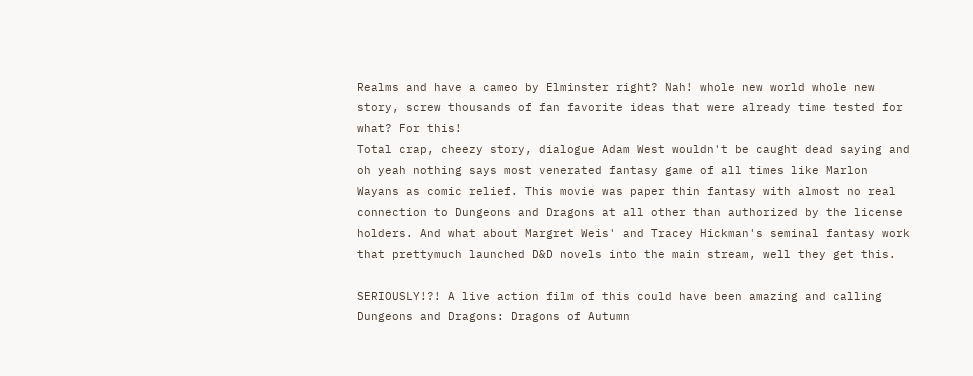Realms and have a cameo by Elminster right? Nah! whole new world whole new story, screw thousands of fan favorite ideas that were already time tested for what? For this!
Total crap, cheezy story, dialogue Adam West wouldn't be caught dead saying and oh yeah nothing says most venerated fantasy game of all times like Marlon Wayans as comic relief. This movie was paper thin fantasy with almost no real connection to Dungeons and Dragons at all other than authorized by the license holders. And what about Margret Weis' and Tracey Hickman's seminal fantasy work that prettymuch launched D&D novels into the main stream, well they get this.

SERIOUSLY!?! A live action film of this could have been amazing and calling Dungeons and Dragons: Dragons of Autumn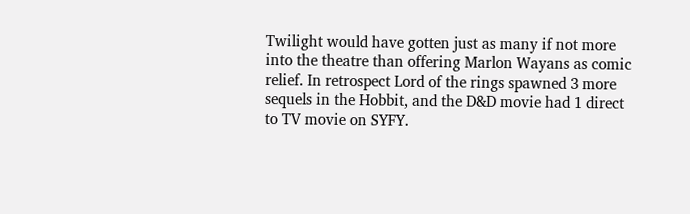Twilight would have gotten just as many if not more into the theatre than offering Marlon Wayans as comic relief. In retrospect Lord of the rings spawned 3 more sequels in the Hobbit, and the D&D movie had 1 direct to TV movie on SYFY.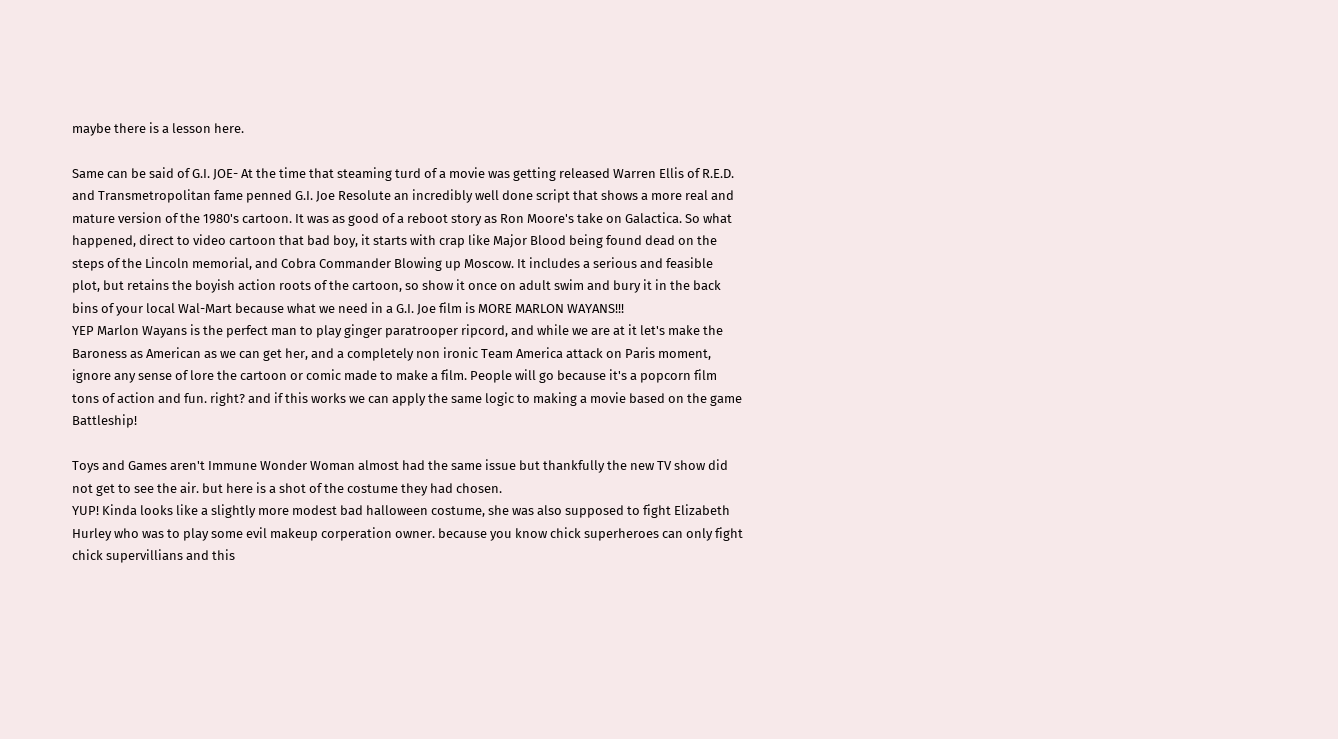maybe there is a lesson here.

Same can be said of G.I. JOE- At the time that steaming turd of a movie was getting released Warren Ellis of R.E.D. and Transmetropolitan fame penned G.I. Joe Resolute an incredibly well done script that shows a more real and mature version of the 1980's cartoon. It was as good of a reboot story as Ron Moore's take on Galactica. So what happened, direct to video cartoon that bad boy, it starts with crap like Major Blood being found dead on the steps of the Lincoln memorial, and Cobra Commander Blowing up Moscow. It includes a serious and feasible plot, but retains the boyish action roots of the cartoon, so show it once on adult swim and bury it in the back bins of your local Wal-Mart because what we need in a G.I. Joe film is MORE MARLON WAYANS!!!
YEP Marlon Wayans is the perfect man to play ginger paratrooper ripcord, and while we are at it let's make the Baroness as American as we can get her, and a completely non ironic Team America attack on Paris moment, ignore any sense of lore the cartoon or comic made to make a film. People will go because it's a popcorn film tons of action and fun. right? and if this works we can apply the same logic to making a movie based on the game Battleship!

Toys and Games aren't Immune Wonder Woman almost had the same issue but thankfully the new TV show did not get to see the air. but here is a shot of the costume they had chosen.
YUP! Kinda looks like a slightly more modest bad halloween costume, she was also supposed to fight Elizabeth Hurley who was to play some evil makeup corperation owner. because you know chick superheroes can only fight chick supervillians and this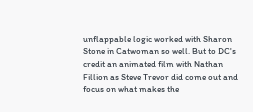unflappable logic worked with Sharon Stone in Catwoman so well. But to DC's credit an animated film with Nathan Fillion as Steve Trevor did come out and focus on what makes the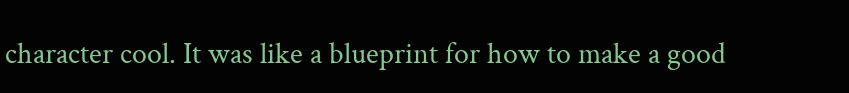character cool. It was like a blueprint for how to make a good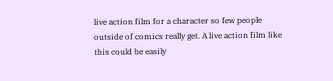live action film for a character so few people outside of comics really get. A live action film like this could be easily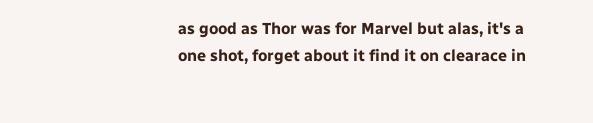as good as Thor was for Marvel but alas, it's a one shot, forget about it find it on clearace in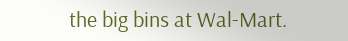the big bins at Wal-Mart.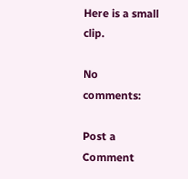Here is a small clip.

No comments:

Post a Comment